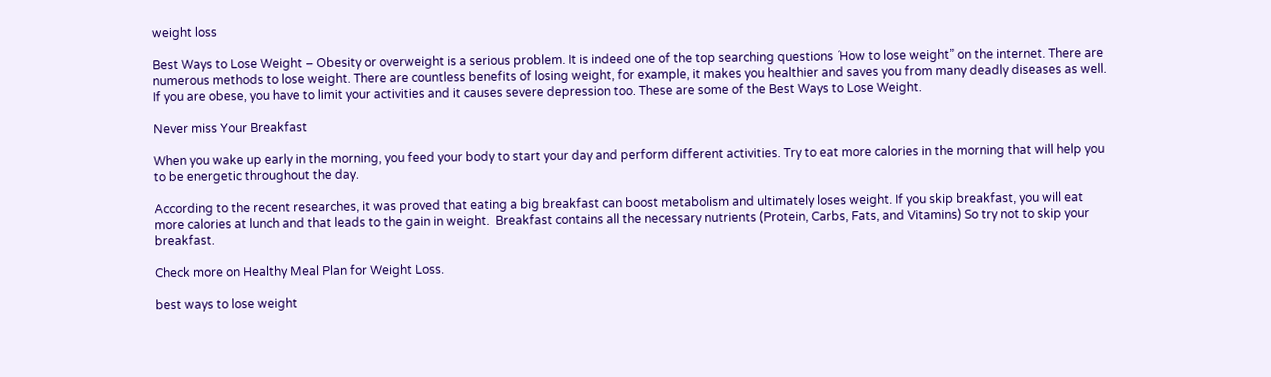weight loss

Best Ways to Lose Weight – Obesity or overweight is a serious problem. It is indeed one of the top searching questions ´How to lose weight” on the internet. There are numerous methods to lose weight. There are countless benefits of losing weight, for example, it makes you healthier and saves you from many deadly diseases as well. If you are obese, you have to limit your activities and it causes severe depression too. These are some of the Best Ways to Lose Weight.

Never miss Your Breakfast

When you wake up early in the morning, you feed your body to start your day and perform different activities. Try to eat more calories in the morning that will help you to be energetic throughout the day.

According to the recent researches, it was proved that eating a big breakfast can boost metabolism and ultimately loses weight. If you skip breakfast, you will eat more calories at lunch and that leads to the gain in weight.  Breakfast contains all the necessary nutrients (Protein, Carbs, Fats, and Vitamins) So try not to skip your breakfast.

Check more on Healthy Meal Plan for Weight Loss.

best ways to lose weight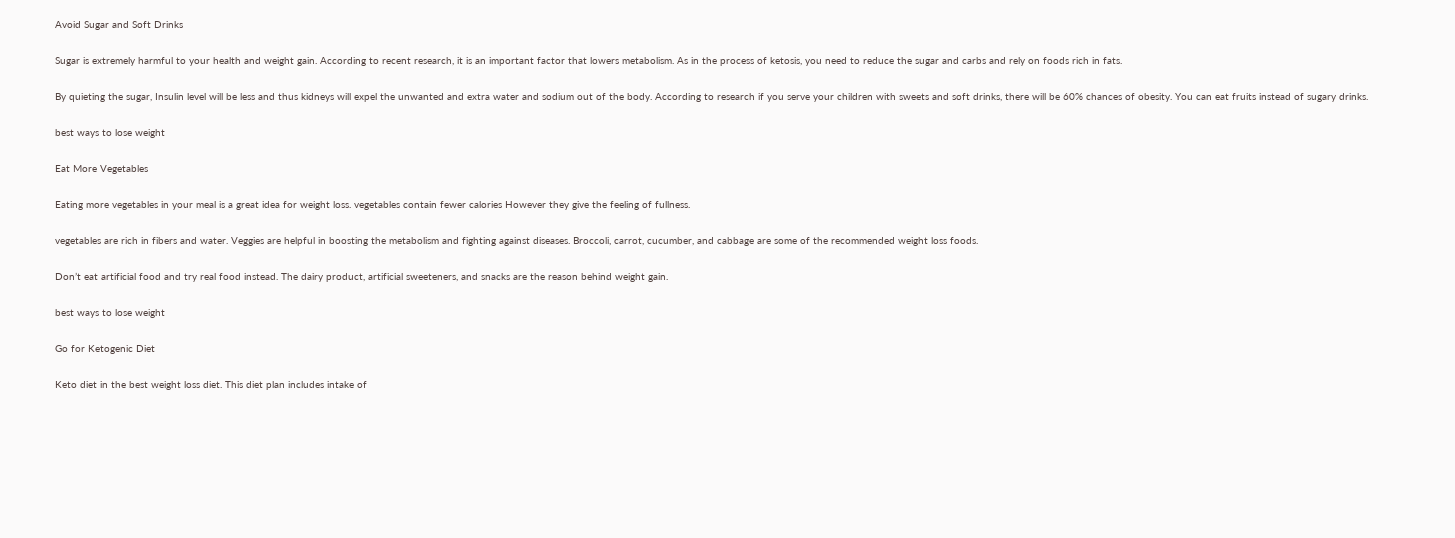Avoid Sugar and Soft Drinks

Sugar is extremely harmful to your health and weight gain. According to recent research, it is an important factor that lowers metabolism. As in the process of ketosis, you need to reduce the sugar and carbs and rely on foods rich in fats.

By quieting the sugar, Insulin level will be less and thus kidneys will expel the unwanted and extra water and sodium out of the body. According to research if you serve your children with sweets and soft drinks, there will be 60% chances of obesity. You can eat fruits instead of sugary drinks.

best ways to lose weight

Eat More Vegetables

Eating more vegetables in your meal is a great idea for weight loss. vegetables contain fewer calories However they give the feeling of fullness.

vegetables are rich in fibers and water. Veggies are helpful in boosting the metabolism and fighting against diseases. Broccoli, carrot, cucumber, and cabbage are some of the recommended weight loss foods.

Don’t eat artificial food and try real food instead. The dairy product, artificial sweeteners, and snacks are the reason behind weight gain.

best ways to lose weight

Go for Ketogenic Diet

Keto diet in the best weight loss diet. This diet plan includes intake of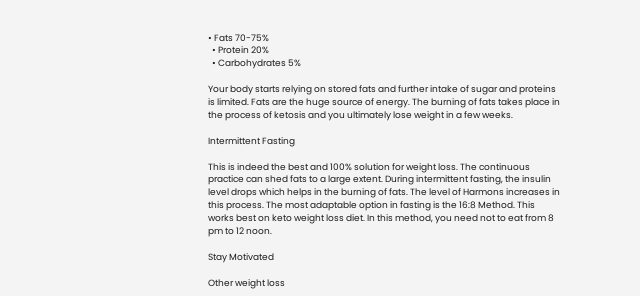• Fats 70-75%
  • Protein 20%
  • Carbohydrates 5%

Your body starts relying on stored fats and further intake of sugar and proteins is limited. Fats are the huge source of energy. The burning of fats takes place in the process of ketosis and you ultimately lose weight in a few weeks.

Intermittent Fasting

This is indeed the best and 100% solution for weight loss. The continuous practice can shed fats to a large extent. During intermittent fasting, the insulin level drops which helps in the burning of fats. The level of Harmons increases in this process. The most adaptable option in fasting is the 16:8 Method. This works best on keto weight loss diet. In this method, you need not to eat from 8 pm to 12 noon.

Stay Motivated

Other weight loss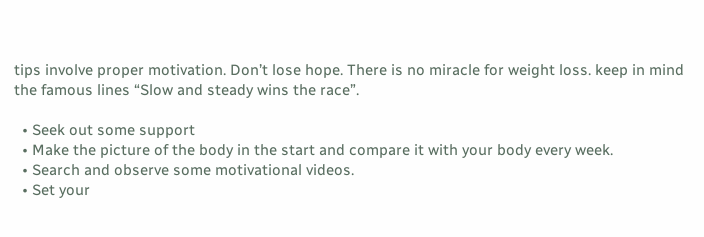tips involve proper motivation. Don’t lose hope. There is no miracle for weight loss. keep in mind the famous lines “Slow and steady wins the race”.

  • Seek out some support
  • Make the picture of the body in the start and compare it with your body every week.
  • Search and observe some motivational videos.
  • Set your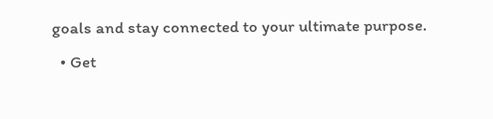goals and stay connected to your ultimate purpose.
  • Get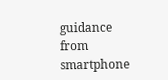guidance from smartphone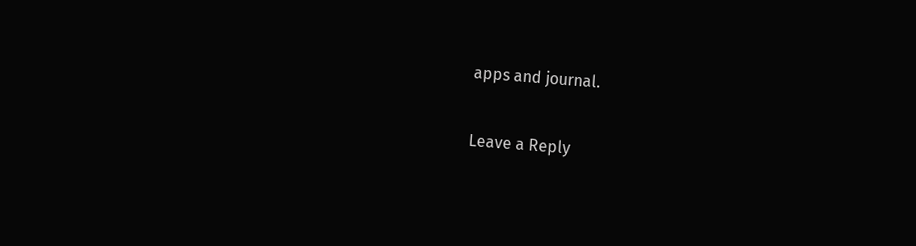apps and journal.

Leave a Reply